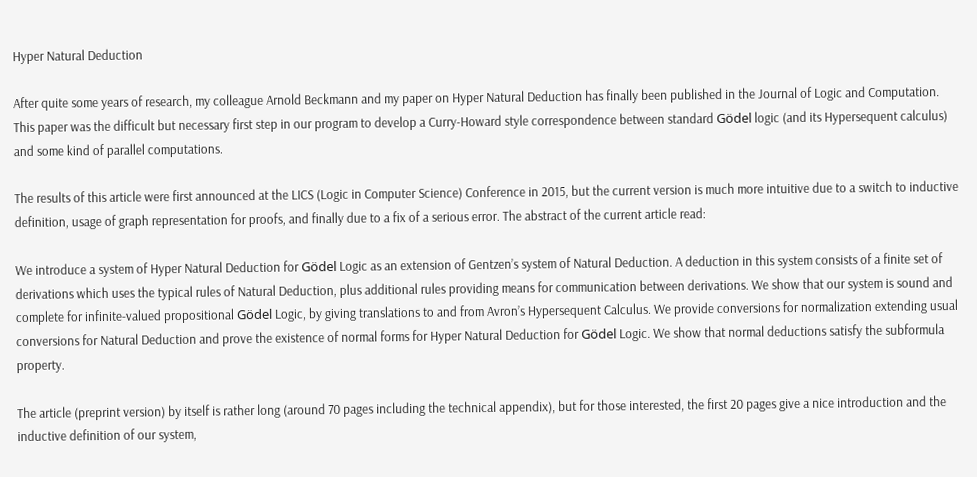Hyper Natural Deduction

After quite some years of research, my colleague Arnold Beckmann and my paper on Hyper Natural Deduction has finally been published in the Journal of Logic and Computation. This paper was the difficult but necessary first step in our program to develop a Curry-Howard style correspondence between standard Gödel logic (and its Hypersequent calculus) and some kind of parallel computations.

The results of this article were first announced at the LICS (Logic in Computer Science) Conference in 2015, but the current version is much more intuitive due to a switch to inductive definition, usage of graph representation for proofs, and finally due to a fix of a serious error. The abstract of the current article read:

We introduce a system of Hyper Natural Deduction for Gödel Logic as an extension of Gentzen’s system of Natural Deduction. A deduction in this system consists of a finite set of derivations which uses the typical rules of Natural Deduction, plus additional rules providing means for communication between derivations. We show that our system is sound and complete for infinite-valued propositional Gödel Logic, by giving translations to and from Avron’s Hypersequent Calculus. We provide conversions for normalization extending usual conversions for Natural Deduction and prove the existence of normal forms for Hyper Natural Deduction for Gödel Logic. We show that normal deductions satisfy the subformula property.

The article (preprint version) by itself is rather long (around 70 pages including the technical appendix), but for those interested, the first 20 pages give a nice introduction and the inductive definition of our system,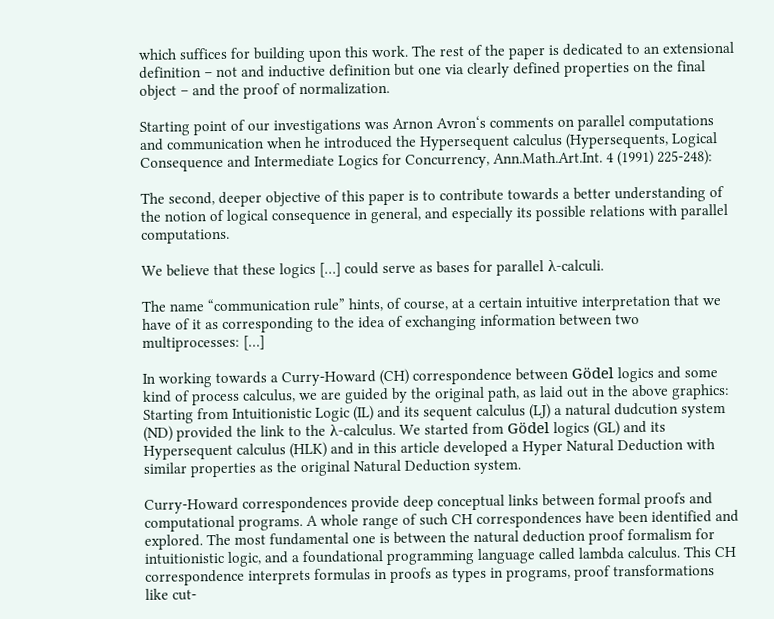which suffices for building upon this work. The rest of the paper is dedicated to an extensional definition – not and inductive definition but one via clearly defined properties on the final object – and the proof of normalization.

Starting point of our investigations was Arnon Avron‘s comments on parallel computations and communication when he introduced the Hypersequent calculus (Hypersequents, Logical Consequence and Intermediate Logics for Concurrency, Ann.Math.Art.Int. 4 (1991) 225-248):

The second, deeper objective of this paper is to contribute towards a better understanding of the notion of logical consequence in general, and especially its possible relations with parallel computations.

We believe that these logics […] could serve as bases for parallel λ-calculi.

The name “communication rule” hints, of course, at a certain intuitive interpretation that we have of it as corresponding to the idea of exchanging information between two multiprocesses: […]

In working towards a Curry-Howard (CH) correspondence between Gödel logics and some kind of process calculus, we are guided by the original path, as laid out in the above graphics: Starting from Intuitionistic Logic (IL) and its sequent calculus (LJ) a natural dudcution system (ND) provided the link to the λ-calculus. We started from Gödel logics (GL) and its Hypersequent calculus (HLK) and in this article developed a Hyper Natural Deduction with similar properties as the original Natural Deduction system.

Curry-Howard correspondences provide deep conceptual links between formal proofs and computational programs. A whole range of such CH correspondences have been identified and explored. The most fundamental one is between the natural deduction proof formalism for intuitionistic logic, and a foundational programming language called lambda calculus. This CH correspondence interprets formulas in proofs as types in programs, proof transformations like cut-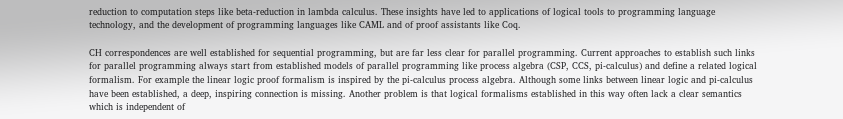reduction to computation steps like beta-reduction in lambda calculus. These insights have led to applications of logical tools to programming language technology, and the development of programming languages like CAML and of proof assistants like Coq.

CH correspondences are well established for sequential programming, but are far less clear for parallel programming. Current approaches to establish such links for parallel programming always start from established models of parallel programming like process algebra (CSP, CCS, pi-calculus) and define a related logical formalism. For example the linear logic proof formalism is inspired by the pi-calculus process algebra. Although some links between linear logic and pi-calculus have been established, a deep, inspiring connection is missing. Another problem is that logical formalisms established in this way often lack a clear semantics which is independent of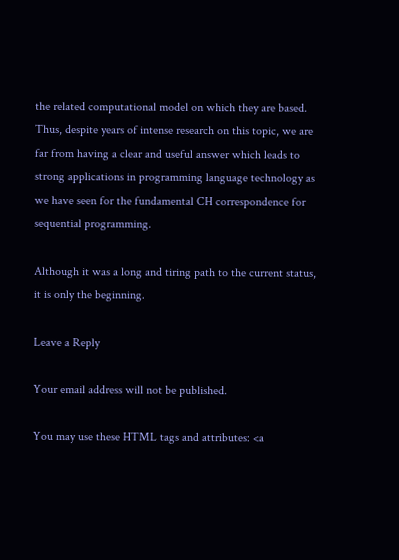the related computational model on which they are based. Thus, despite years of intense research on this topic, we are far from having a clear and useful answer which leads to strong applications in programming language technology as we have seen for the fundamental CH correspondence for sequential programming.

Although it was a long and tiring path to the current status, it is only the beginning.

Leave a Reply

Your email address will not be published.

You may use these HTML tags and attributes: <a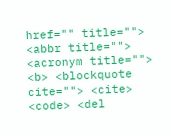href="" title=""> <abbr title=""> <acronym title=""> <b> <blockquote cite=""> <cite> <code> <del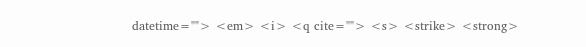datetime=""> <em> <i> <q cite=""> <s> <strike> <strong>